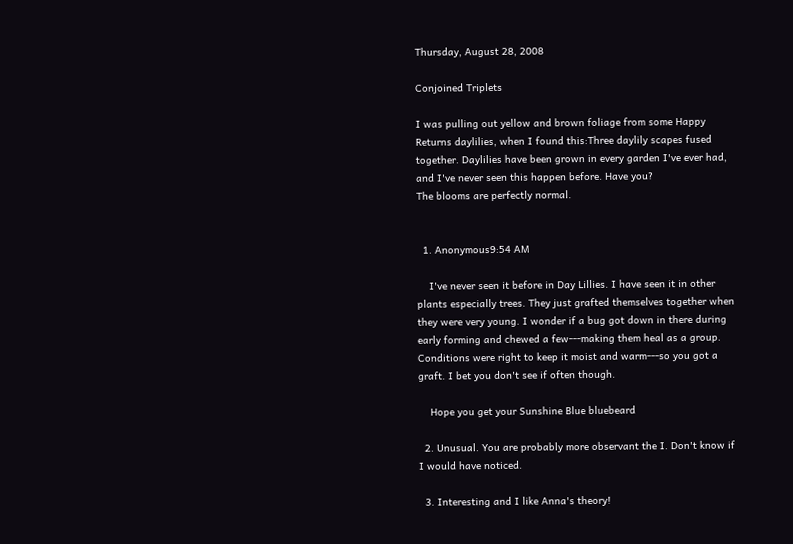Thursday, August 28, 2008

Conjoined Triplets

I was pulling out yellow and brown foliage from some Happy Returns daylilies, when I found this:Three daylily scapes fused together. Daylilies have been grown in every garden I've ever had, and I've never seen this happen before. Have you?
The blooms are perfectly normal.


  1. Anonymous9:54 AM

    I've never seen it before in Day Lillies. I have seen it in other plants especially trees. They just grafted themselves together when they were very young. I wonder if a bug got down in there during early forming and chewed a few---making them heal as a group. Conditions were right to keep it moist and warm---so you got a graft. I bet you don't see if often though.

    Hope you get your Sunshine Blue bluebeard

  2. Unusual. You are probably more observant the I. Don't know if I would have noticed.

  3. Interesting and I like Anna's theory!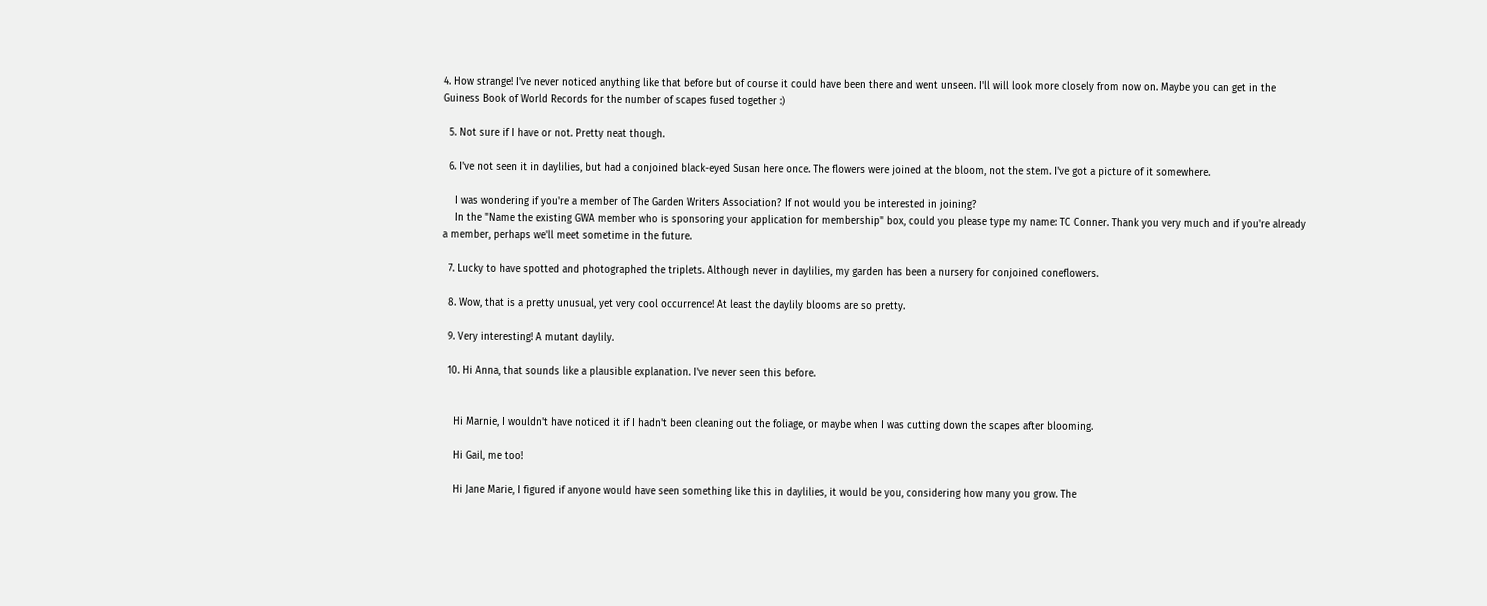4. How strange! I've never noticed anything like that before but of course it could have been there and went unseen. I'll will look more closely from now on. Maybe you can get in the Guiness Book of World Records for the number of scapes fused together :)

  5. Not sure if I have or not. Pretty neat though.

  6. I've not seen it in daylilies, but had a conjoined black-eyed Susan here once. The flowers were joined at the bloom, not the stem. I've got a picture of it somewhere.

    I was wondering if you're a member of The Garden Writers Association? If not would you be interested in joining?
    In the "Name the existing GWA member who is sponsoring your application for membership" box, could you please type my name: TC Conner. Thank you very much and if you're already a member, perhaps we'll meet sometime in the future.

  7. Lucky to have spotted and photographed the triplets. Although never in daylilies, my garden has been a nursery for conjoined coneflowers.

  8. Wow, that is a pretty unusual, yet very cool occurrence! At least the daylily blooms are so pretty.

  9. Very interesting! A mutant daylily.

  10. Hi Anna, that sounds like a plausible explanation. I've never seen this before.


    Hi Marnie, I wouldn't have noticed it if I hadn't been cleaning out the foliage, or maybe when I was cutting down the scapes after blooming.

    Hi Gail, me too!

    Hi Jane Marie, I figured if anyone would have seen something like this in daylilies, it would be you, considering how many you grow. The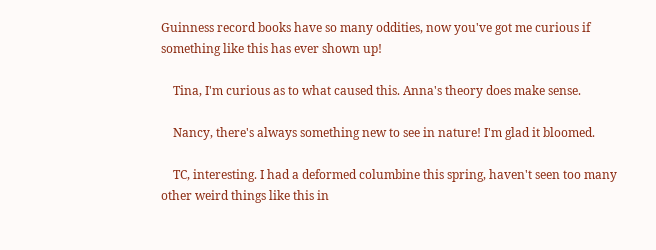Guinness record books have so many oddities, now you've got me curious if something like this has ever shown up!

    Tina, I'm curious as to what caused this. Anna's theory does make sense.

    Nancy, there's always something new to see in nature! I'm glad it bloomed.

    TC, interesting. I had a deformed columbine this spring, haven't seen too many other weird things like this in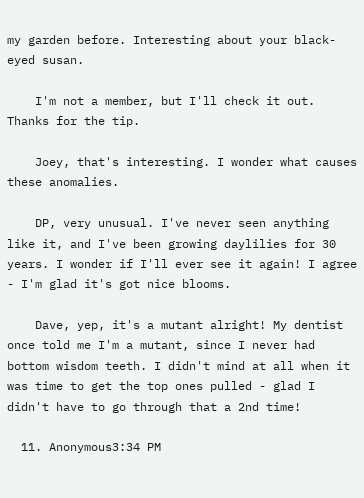my garden before. Interesting about your black-eyed susan.

    I'm not a member, but I'll check it out. Thanks for the tip.

    Joey, that's interesting. I wonder what causes these anomalies.

    DP, very unusual. I've never seen anything like it, and I've been growing daylilies for 30 years. I wonder if I'll ever see it again! I agree - I'm glad it's got nice blooms.

    Dave, yep, it's a mutant alright! My dentist once told me I'm a mutant, since I never had bottom wisdom teeth. I didn't mind at all when it was time to get the top ones pulled - glad I didn't have to go through that a 2nd time!

  11. Anonymous3:34 PM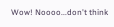Wow! Noooo...don't think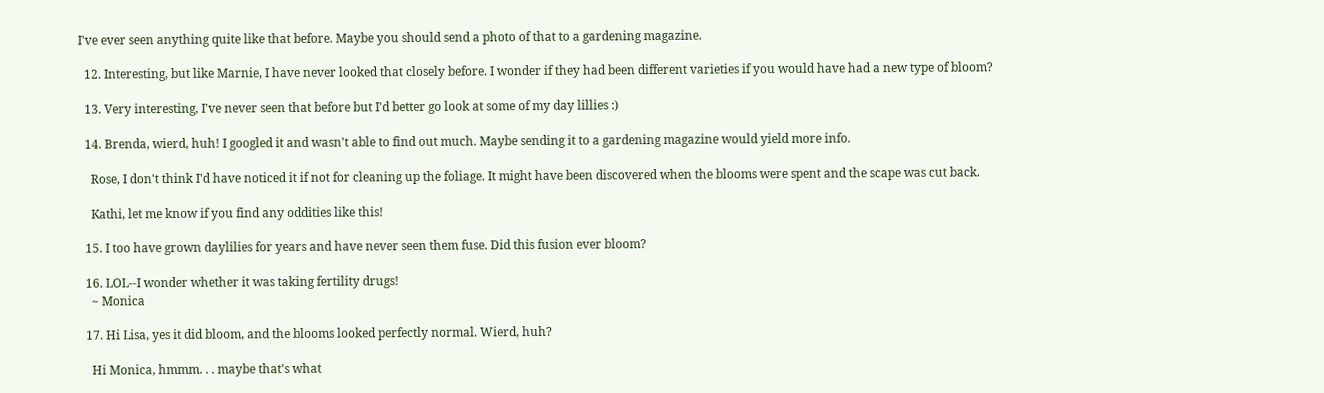I've ever seen anything quite like that before. Maybe you should send a photo of that to a gardening magazine.

  12. Interesting, but like Marnie, I have never looked that closely before. I wonder if they had been different varieties if you would have had a new type of bloom?

  13. Very interesting, I've never seen that before but I'd better go look at some of my day lillies :)

  14. Brenda, wierd, huh! I googled it and wasn't able to find out much. Maybe sending it to a gardening magazine would yield more info.

    Rose, I don't think I'd have noticed it if not for cleaning up the foliage. It might have been discovered when the blooms were spent and the scape was cut back.

    Kathi, let me know if you find any oddities like this!

  15. I too have grown daylilies for years and have never seen them fuse. Did this fusion ever bloom?

  16. LOL--I wonder whether it was taking fertility drugs!
    ~ Monica

  17. Hi Lisa, yes it did bloom, and the blooms looked perfectly normal. Wierd, huh?

    Hi Monica, hmmm. . . maybe that's what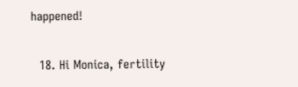happened!

  18. Hi Monica, fertility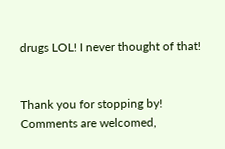drugs LOL! I never thought of that!


Thank you for stopping by! Comments are welcomed,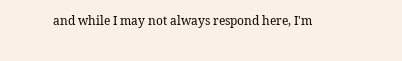and while I may not always respond here, I'm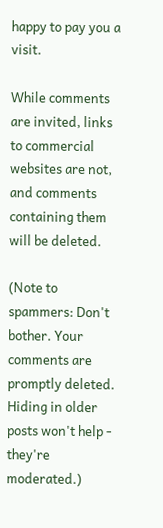happy to pay you a visit.

While comments are invited, links to commercial websites are not, and comments containing them will be deleted.

(Note to spammers: Don't bother. Your comments are promptly deleted. Hiding in older posts won't help - they're moderated.)